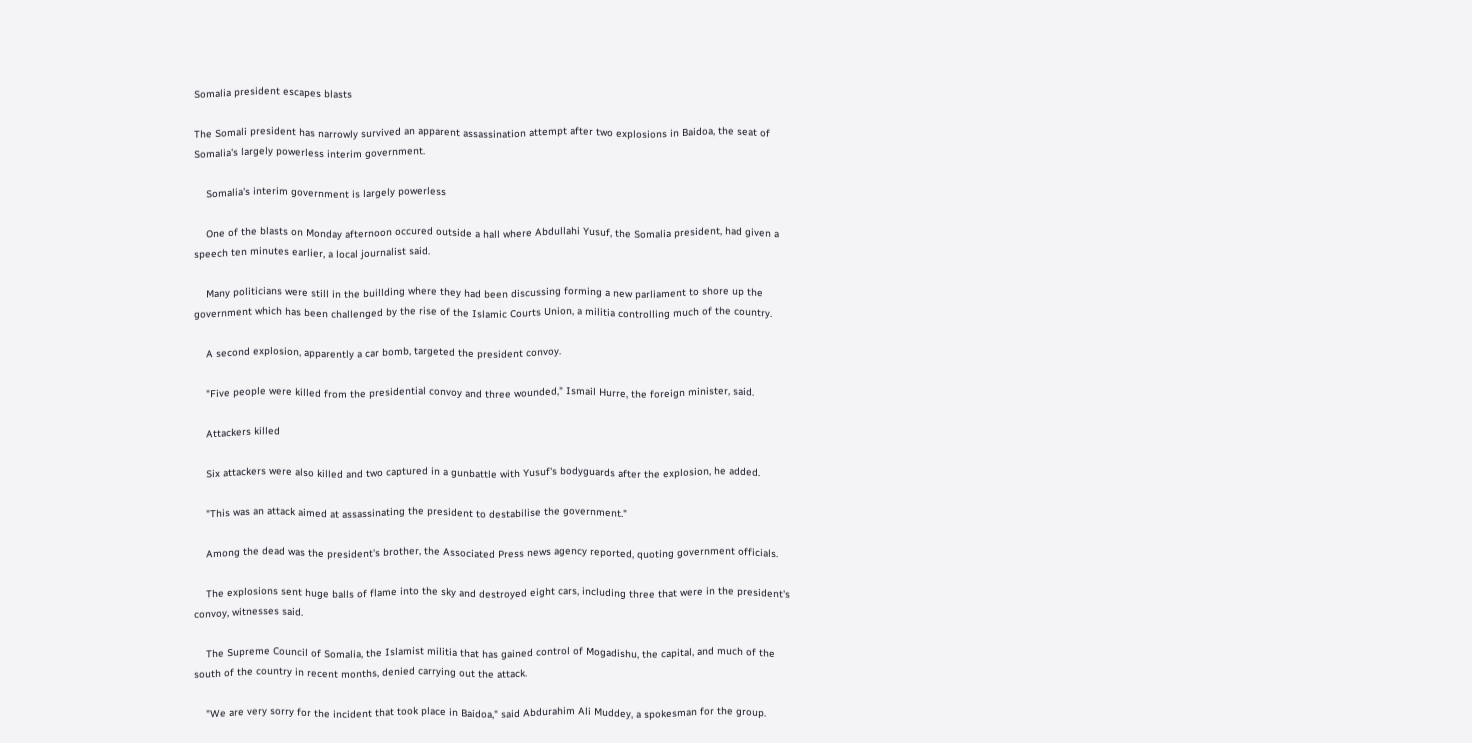Somalia president escapes blasts

The Somali president has narrowly survived an apparent assassination attempt after two explosions in Baidoa, the seat of Somalia's largely powerless interim government.

    Somalia's interim government is largely powerless

    One of the blasts on Monday afternoon occured outside a hall where Abdullahi Yusuf, the Somalia president, had given a speech ten minutes earlier, a local journalist said.

    Many politicians were still in the buillding where they had been discussing forming a new parliament to shore up the government which has been challenged by the rise of the Islamic Courts Union, a militia controlling much of the country.

    A second explosion, apparently a car bomb, targeted the president convoy.

    "Five people were killed from the presidential convoy and three wounded," Ismail Hurre, the foreign minister, said.

    Attackers killed

    Six attackers were also killed and two captured in a gunbattle with Yusuf's bodyguards after the explosion, he added.

    "This was an attack aimed at assassinating the president to destabilise the government."

    Among the dead was the president's brother, the Associated Press news agency reported, quoting government officials.

    The explosions sent huge balls of flame into the sky and destroyed eight cars, including three that were in the president's convoy, witnesses said.

    The Supreme Council of Somalia, the Islamist militia that has gained control of Mogadishu, the capital, and much of the south of the country in recent months, denied carrying out the attack.

    "We are very sorry for the incident that took place in Baidoa," said Abdurahim Ali Muddey, a spokesman for the group.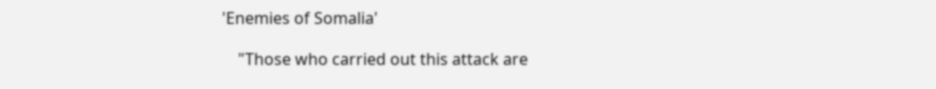'Enemies of Somalia'

    "Those who carried out this attack are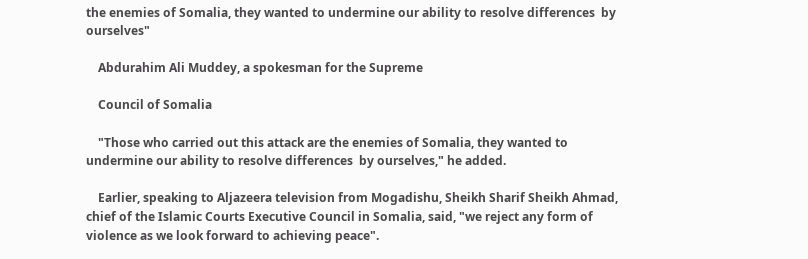the enemies of Somalia, they wanted to undermine our ability to resolve differences  by ourselves"

    Abdurahim Ali Muddey, a spokesman for the Supreme

    Council of Somalia

    "Those who carried out this attack are the enemies of Somalia, they wanted to undermine our ability to resolve differences  by ourselves," he added.

    Earlier, speaking to Aljazeera television from Mogadishu, Sheikh Sharif Sheikh Ahmad, chief of the Islamic Courts Executive Council in Somalia, said, "we reject any form of violence as we look forward to achieving peace".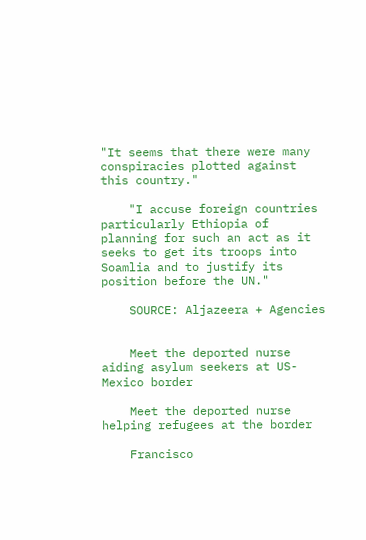"It seems that there were many conspiracies plotted against this country."

    "I accuse foreign countries particularly Ethiopia of planning for such an act as it seeks to get its troops into Soamlia and to justify its position before the UN."

    SOURCE: Aljazeera + Agencies


    Meet the deported nurse aiding asylum seekers at US-Mexico border

    Meet the deported nurse helping refugees at the border

    Francisco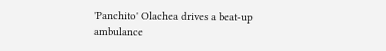'Panchito' Olachea drives a beat-up ambulance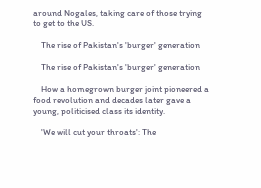around Nogales, taking care of those trying to get to the US.

    The rise of Pakistan's 'burger' generation

    The rise of Pakistan's 'burger' generation

    How a homegrown burger joint pioneered a food revolution and decades later gave a young, politicised class its identity.

    'We will cut your throats': The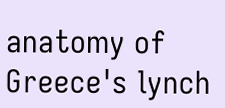anatomy of Greece's lynch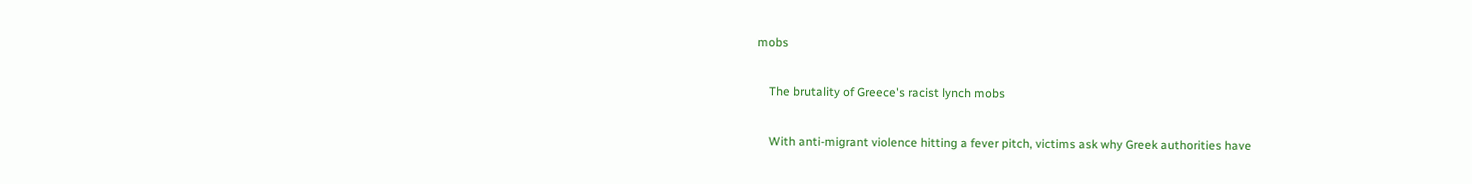mobs

    The brutality of Greece's racist lynch mobs

    With anti-migrant violence hitting a fever pitch, victims ask why Greek authorities have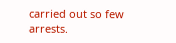carried out so few arrests.